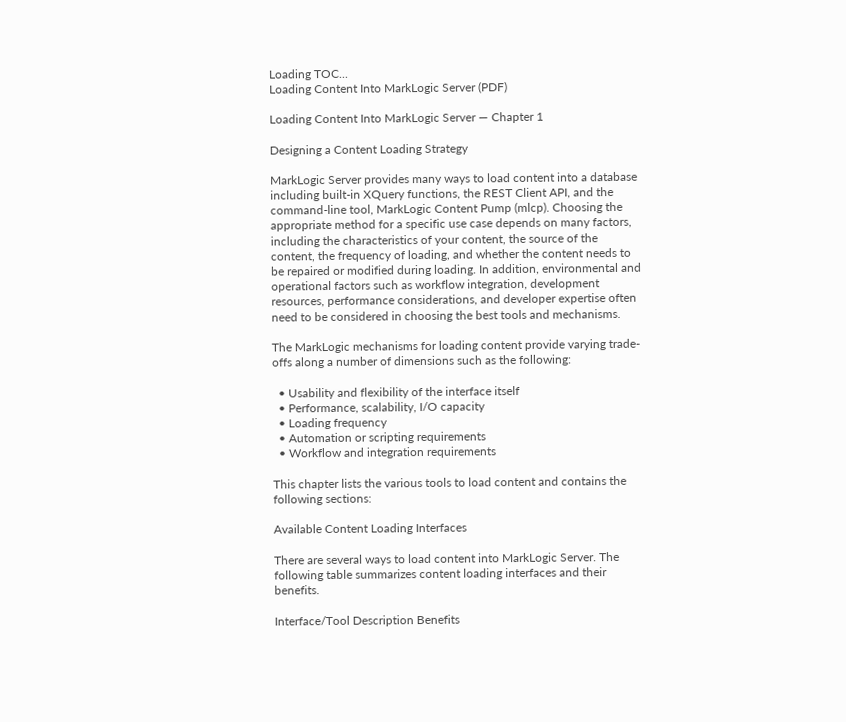Loading TOC...
Loading Content Into MarkLogic Server (PDF)

Loading Content Into MarkLogic Server — Chapter 1

Designing a Content Loading Strategy

MarkLogic Server provides many ways to load content into a database including built-in XQuery functions, the REST Client API, and the command-line tool, MarkLogic Content Pump (mlcp). Choosing the appropriate method for a specific use case depends on many factors, including the characteristics of your content, the source of the content, the frequency of loading, and whether the content needs to be repaired or modified during loading. In addition, environmental and operational factors such as workflow integration, development resources, performance considerations, and developer expertise often need to be considered in choosing the best tools and mechanisms.

The MarkLogic mechanisms for loading content provide varying trade-offs along a number of dimensions such as the following:

  • Usability and flexibility of the interface itself
  • Performance, scalability, I/O capacity
  • Loading frequency
  • Automation or scripting requirements
  • Workflow and integration requirements

This chapter lists the various tools to load content and contains the following sections:

Available Content Loading Interfaces

There are several ways to load content into MarkLogic Server. The following table summarizes content loading interfaces and their benefits.

Interface/Tool Description Benefits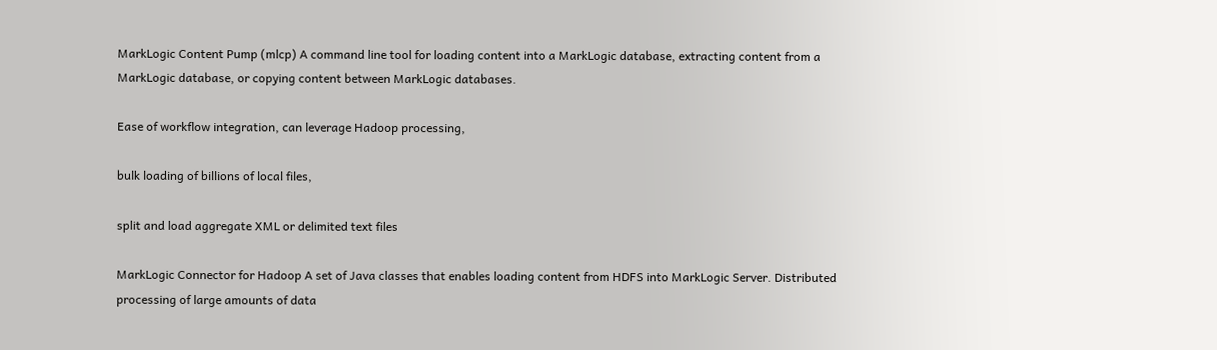MarkLogic Content Pump (mlcp) A command line tool for loading content into a MarkLogic database, extracting content from a MarkLogic database, or copying content between MarkLogic databases.

Ease of workflow integration, can leverage Hadoop processing,

bulk loading of billions of local files,

split and load aggregate XML or delimited text files

MarkLogic Connector for Hadoop A set of Java classes that enables loading content from HDFS into MarkLogic Server. Distributed processing of large amounts of data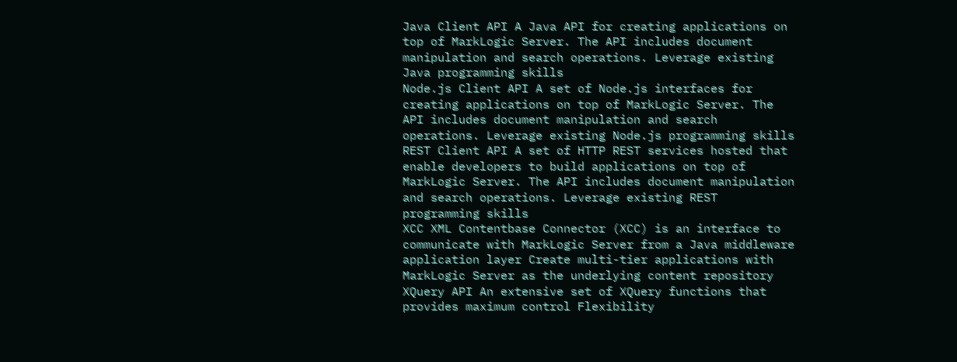Java Client API A Java API for creating applications on top of MarkLogic Server. The API includes document manipulation and search operations. Leverage existing Java programming skills
Node.js Client API A set of Node.js interfaces for creating applications on top of MarkLogic Server. The API includes document manipulation and search operations. Leverage existing Node.js programming skills
REST Client API A set of HTTP REST services hosted that enable developers to build applications on top of MarkLogic Server. The API includes document manipulation and search operations. Leverage existing REST programming skills
XCC XML Contentbase Connector (XCC) is an interface to communicate with MarkLogic Server from a Java middleware application layer Create multi-tier applications with MarkLogic Server as the underlying content repository
XQuery API An extensive set of XQuery functions that provides maximum control Flexibility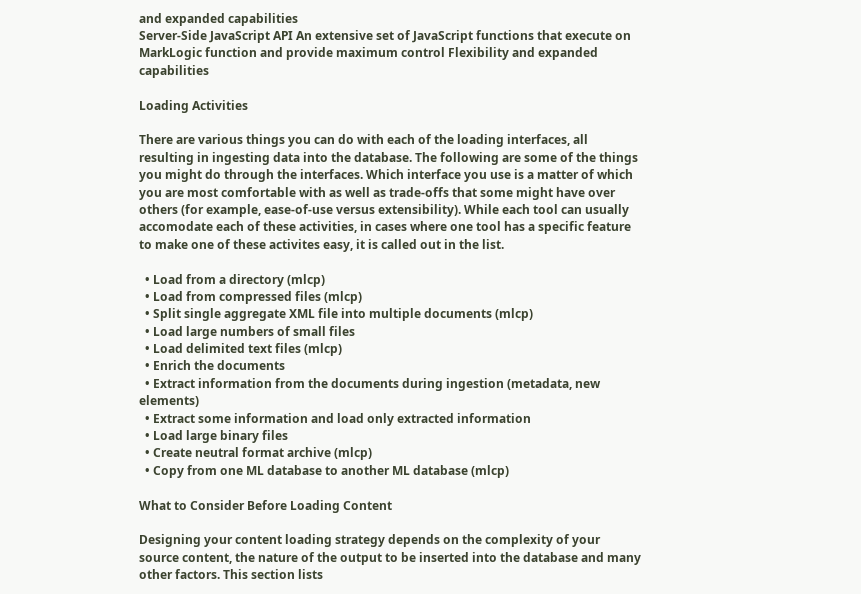and expanded capabilities
Server-Side JavaScript API An extensive set of JavaScript functions that execute on MarkLogic function and provide maximum control Flexibility and expanded capabilities

Loading Activities

There are various things you can do with each of the loading interfaces, all resulting in ingesting data into the database. The following are some of the things you might do through the interfaces. Which interface you use is a matter of which you are most comfortable with as well as trade-offs that some might have over others (for example, ease-of-use versus extensibility). While each tool can usually accomodate each of these activities, in cases where one tool has a specific feature to make one of these activites easy, it is called out in the list.

  • Load from a directory (mlcp)
  • Load from compressed files (mlcp)
  • Split single aggregate XML file into multiple documents (mlcp)
  • Load large numbers of small files
  • Load delimited text files (mlcp)
  • Enrich the documents
  • Extract information from the documents during ingestion (metadata, new elements)
  • Extract some information and load only extracted information
  • Load large binary files
  • Create neutral format archive (mlcp)
  • Copy from one ML database to another ML database (mlcp)

What to Consider Before Loading Content

Designing your content loading strategy depends on the complexity of your source content, the nature of the output to be inserted into the database and many other factors. This section lists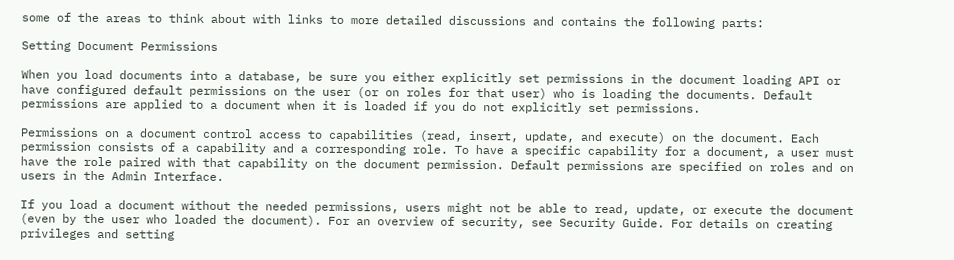some of the areas to think about with links to more detailed discussions and contains the following parts:

Setting Document Permissions

When you load documents into a database, be sure you either explicitly set permissions in the document loading API or have configured default permissions on the user (or on roles for that user) who is loading the documents. Default permissions are applied to a document when it is loaded if you do not explicitly set permissions.

Permissions on a document control access to capabilities (read, insert, update, and execute) on the document. Each permission consists of a capability and a corresponding role. To have a specific capability for a document, a user must have the role paired with that capability on the document permission. Default permissions are specified on roles and on users in the Admin Interface.

If you load a document without the needed permissions, users might not be able to read, update, or execute the document (even by the user who loaded the document). For an overview of security, see Security Guide. For details on creating privileges and setting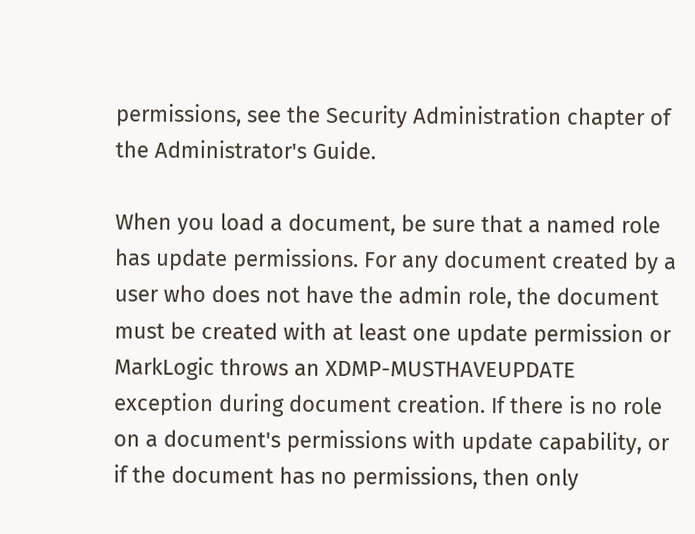permissions, see the Security Administration chapter of the Administrator's Guide.

When you load a document, be sure that a named role has update permissions. For any document created by a user who does not have the admin role, the document must be created with at least one update permission or MarkLogic throws an XDMP-MUSTHAVEUPDATE exception during document creation. If there is no role on a document's permissions with update capability, or if the document has no permissions, then only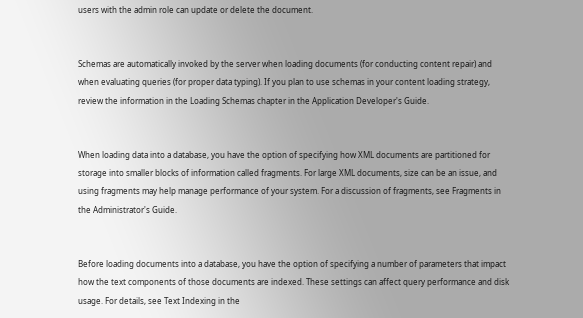users with the admin role can update or delete the document.


Schemas are automatically invoked by the server when loading documents (for conducting content repair) and when evaluating queries (for proper data typing). If you plan to use schemas in your content loading strategy, review the information in the Loading Schemas chapter in the Application Developer's Guide.


When loading data into a database, you have the option of specifying how XML documents are partitioned for storage into smaller blocks of information called fragments. For large XML documents, size can be an issue, and using fragments may help manage performance of your system. For a discussion of fragments, see Fragments in the Administrator's Guide.


Before loading documents into a database, you have the option of specifying a number of parameters that impact how the text components of those documents are indexed. These settings can affect query performance and disk usage. For details, see Text Indexing in the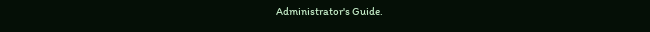Administrator's Guide.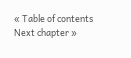« Table of contents
Next chapter »